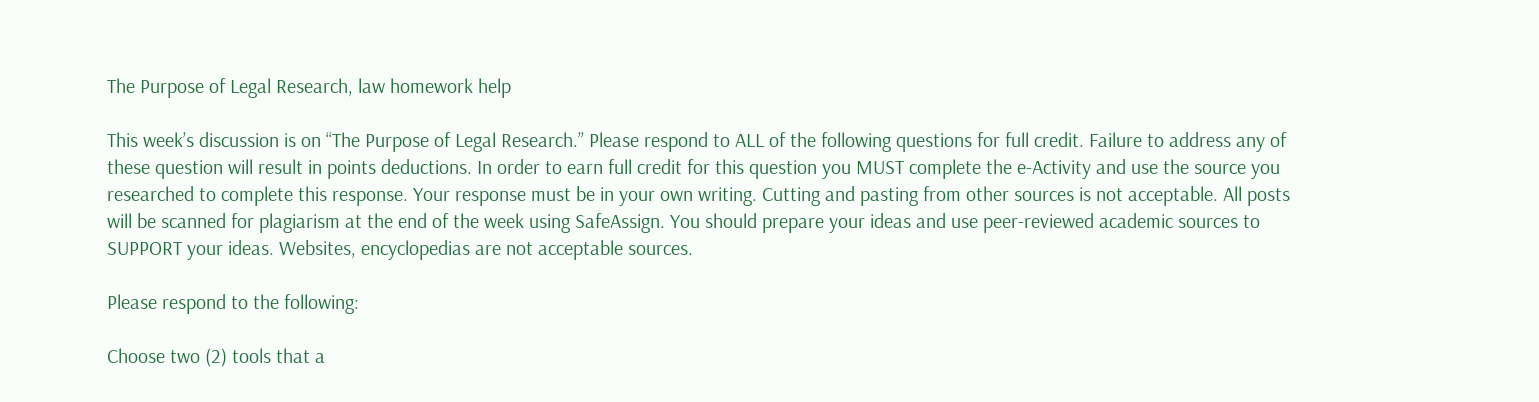The Purpose of Legal Research, law homework help

This week’s discussion is on “The Purpose of Legal Research.” Please respond to ALL of the following questions for full credit. Failure to address any of these question will result in points deductions. In order to earn full credit for this question you MUST complete the e-Activity and use the source you researched to complete this response. Your response must be in your own writing. Cutting and pasting from other sources is not acceptable. All posts will be scanned for plagiarism at the end of the week using SafeAssign. You should prepare your ideas and use peer-reviewed academic sources to SUPPORT your ideas. Websites, encyclopedias are not acceptable sources.

Please respond to the following:

Choose two (2) tools that a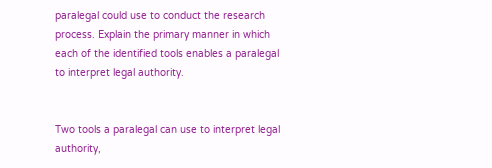paralegal could use to conduct the research process. Explain the primary manner in which each of the identified tools enables a paralegal to interpret legal authority.


Two tools a paralegal can use to interpret legal authority,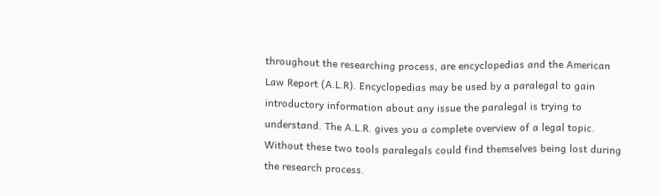throughout the researching process, are encyclopedias and the American Law Report (A.L.R). Encyclopedias may be used by a paralegal to gain introductory information about any issue the paralegal is trying to understand. The A.L.R. gives you a complete overview of a legal topic. Without these two tools paralegals could find themselves being lost during the research process.